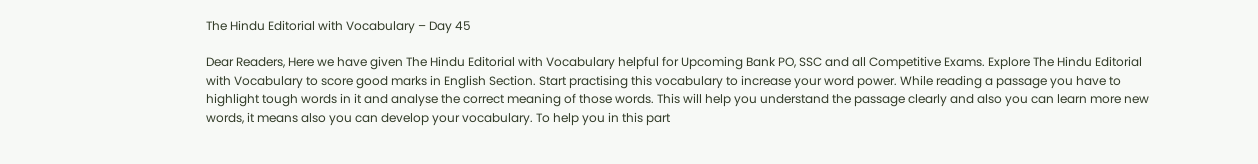The Hindu Editorial with Vocabulary – Day 45

Dear Readers, Here we have given The Hindu Editorial with Vocabulary helpful for Upcoming Bank PO, SSC and all Competitive Exams. Explore The Hindu Editorial with Vocabulary to score good marks in English Section. Start practising this vocabulary to increase your word power. While reading a passage you have to highlight tough words in it and analyse the correct meaning of those words. This will help you understand the passage clearly and also you can learn more new words, it means also you can develop your vocabulary. To help you in this part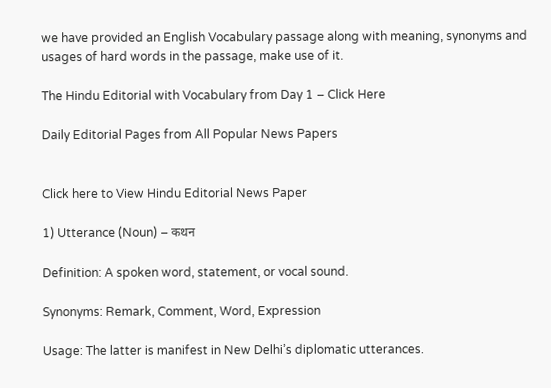we have provided an English Vocabulary passage along with meaning, synonyms and usages of hard words in the passage, make use of it.

The Hindu Editorial with Vocabulary from Day 1 – Click Here

Daily Editorial Pages from All Popular News Papers


Click here to View Hindu Editorial News Paper

1) Utterance (Noun) – कथन

Definition: A spoken word, statement, or vocal sound.

Synonyms: Remark, Comment, Word, Expression

Usage: The latter is manifest in New Delhi’s diplomatic utterances.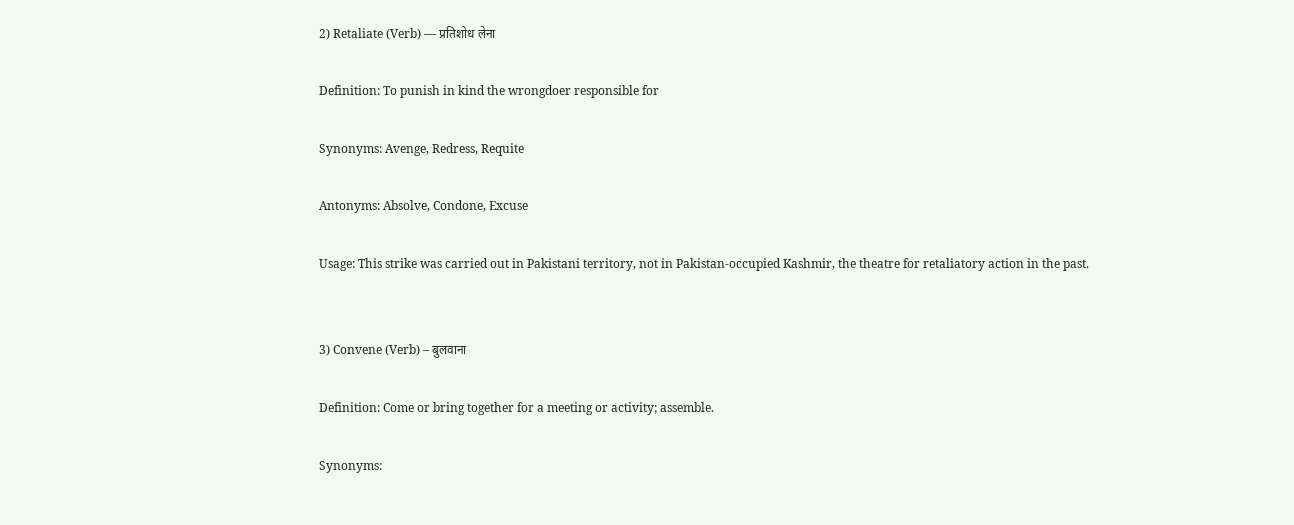2) Retaliate (Verb) — प्रतिशोध लेना

Definition: To punish in kind the wrongdoer responsible for

Synonyms: Avenge, Redress, Requite

Antonyms: Absolve, Condone, Excuse

Usage: This strike was carried out in Pakistani territory, not in Pakistan-occupied Kashmir, the theatre for retaliatory action in the past.


3) Convene (Verb) – बुलवाना

Definition: Come or bring together for a meeting or activity; assemble.

Synonyms: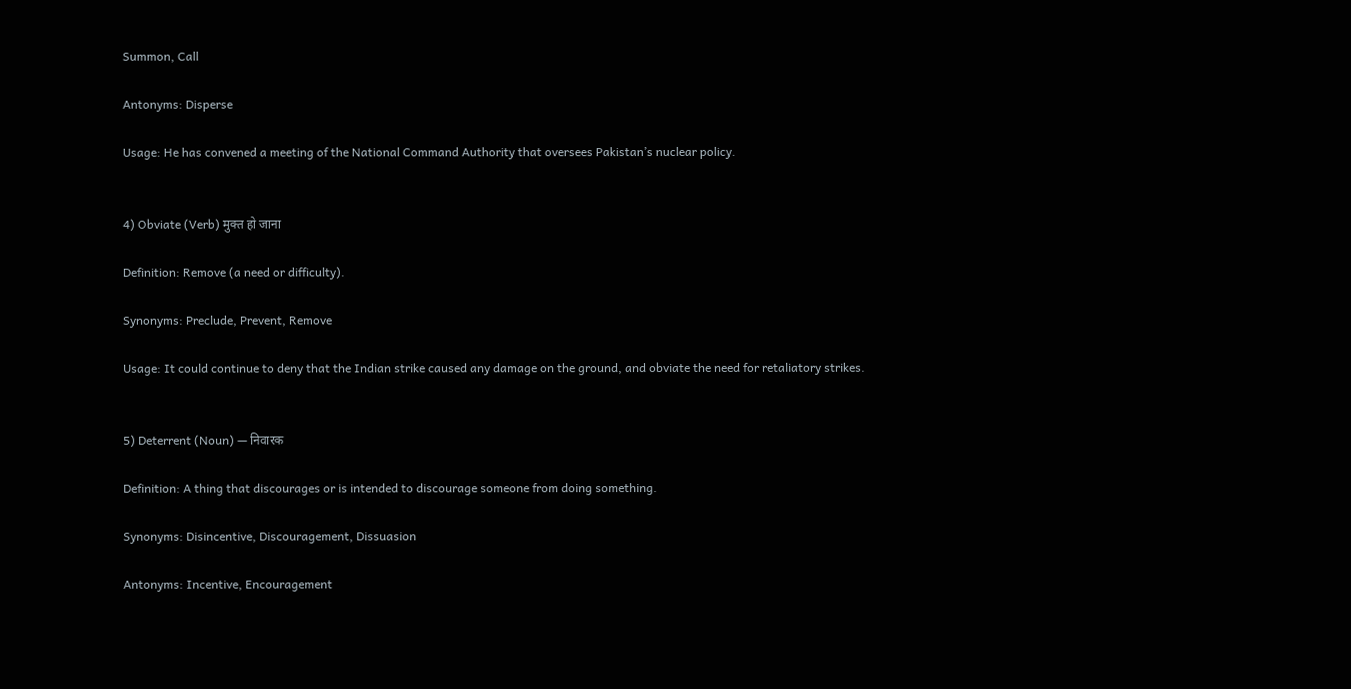Summon, Call

Antonyms: Disperse

Usage: He has convened a meeting of the National Command Authority that oversees Pakistan’s nuclear policy.


4) Obviate (Verb) मुक्त हो जाना

Definition: Remove (a need or difficulty).

Synonyms: Preclude, Prevent, Remove

Usage: It could continue to deny that the Indian strike caused any damage on the ground, and obviate the need for retaliatory strikes.


5) Deterrent (Noun) — निवारक

Definition: A thing that discourages or is intended to discourage someone from doing something.

Synonyms: Disincentive, Discouragement, Dissuasion

Antonyms: Incentive, Encouragement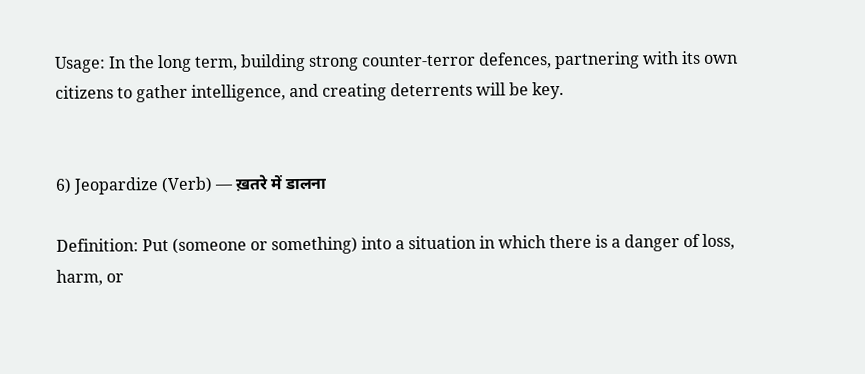Usage: In the long term, building strong counter-terror defences, partnering with its own citizens to gather intelligence, and creating deterrents will be key.


6) Jeopardize (Verb) — ख़तरे में डालना

Definition: Put (someone or something) into a situation in which there is a danger of loss, harm, or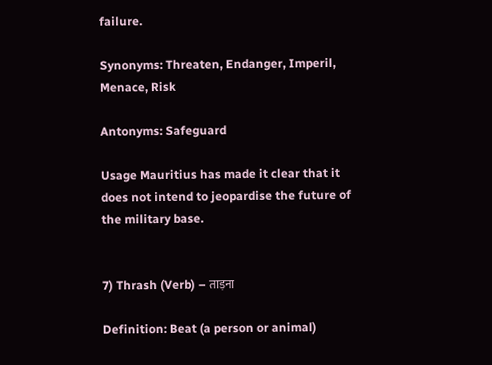failure.

Synonyms: Threaten, Endanger, Imperil, Menace, Risk

Antonyms: Safeguard

Usage Mauritius has made it clear that it does not intend to jeopardise the future of the military base.


7) Thrash (Verb) – ताड़ना

Definition: Beat (a person or animal)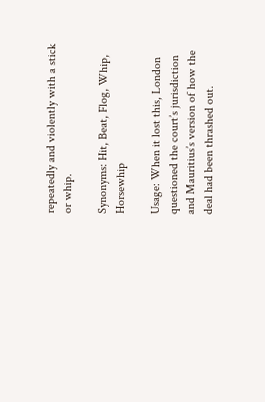repeatedly and violently with a stick or whip.

Synonyms: Hit, Beat, Flog, Whip, Horsewhip

Usage: When it lost this, London questioned the court’s jurisdiction and Mauritius’s version of how the deal had been thrashed out.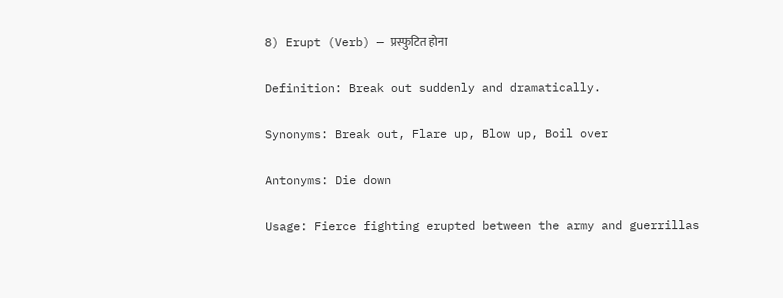8) Erupt (Verb) — प्रस्फुटित होना

Definition: Break out suddenly and dramatically.

Synonyms: Break out, Flare up, Blow up, Boil over

Antonyms: Die down

Usage: Fierce fighting erupted between the army and guerrillas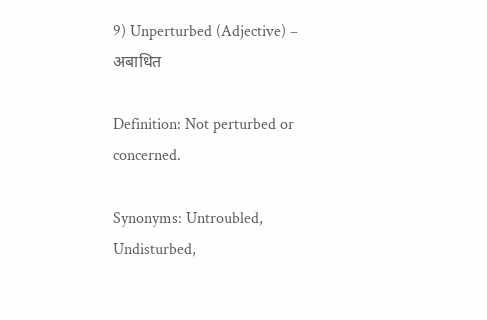9) Unperturbed (Adjective) – अबाधित

Definition: Not perturbed or concerned.

Synonyms: Untroubled, Undisturbed,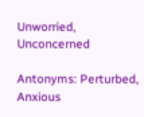Unworried, Unconcerned

Antonyms: Perturbed, Anxious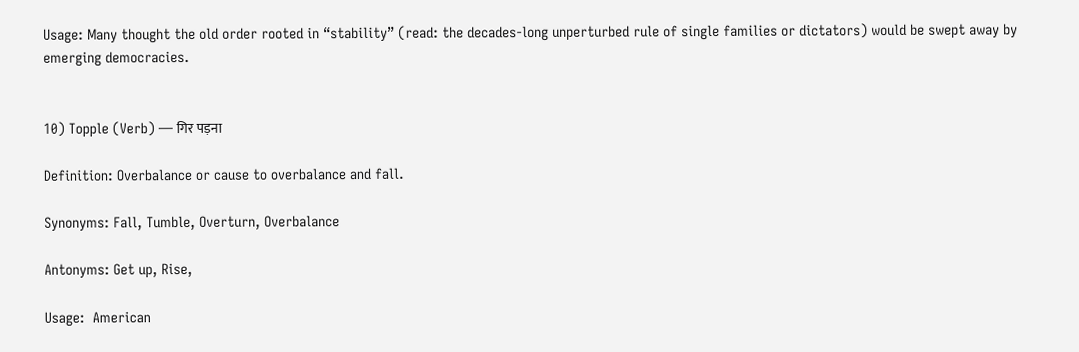Usage: Many thought the old order rooted in “stability” (read: the decades-long unperturbed rule of single families or dictators) would be swept away by emerging democracies.


10) Topple (Verb) — गिर पड़ना

Definition: Overbalance or cause to overbalance and fall.

Synonyms: Fall, Tumble, Overturn, Overbalance

Antonyms: Get up, Rise,

Usage:  American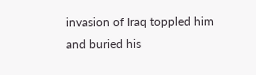invasion of Iraq toppled him and buried his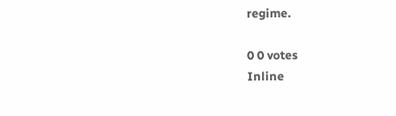regime.

0 0 votes
Inline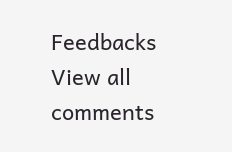Feedbacks
View all comments